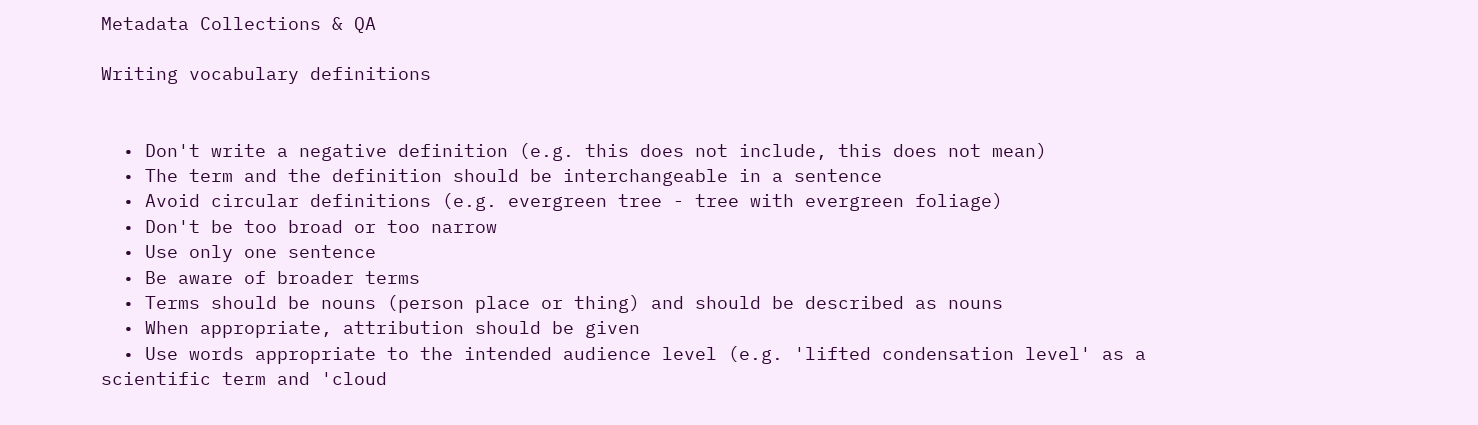Metadata Collections & QA

Writing vocabulary definitions


  • Don't write a negative definition (e.g. this does not include, this does not mean)
  • The term and the definition should be interchangeable in a sentence
  • Avoid circular definitions (e.g. evergreen tree - tree with evergreen foliage)
  • Don't be too broad or too narrow
  • Use only one sentence
  • Be aware of broader terms
  • Terms should be nouns (person place or thing) and should be described as nouns
  • When appropriate, attribution should be given
  • Use words appropriate to the intended audience level (e.g. 'lifted condensation level' as a scientific term and 'cloud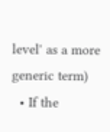level' as a more generic term)
  • If the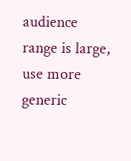audience range is large, use more generic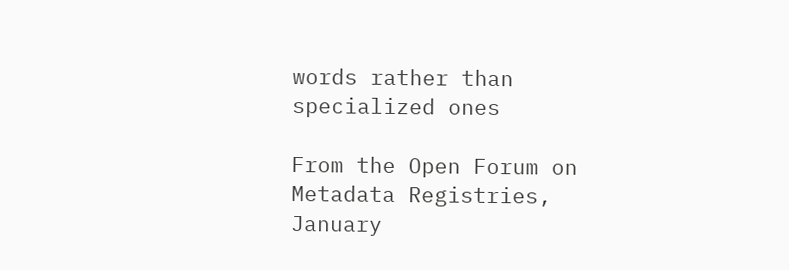words rather than specialized ones

From the Open Forum on Metadata Registries, January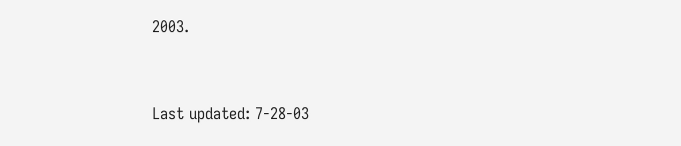2003.


Last updated: 7-28-03